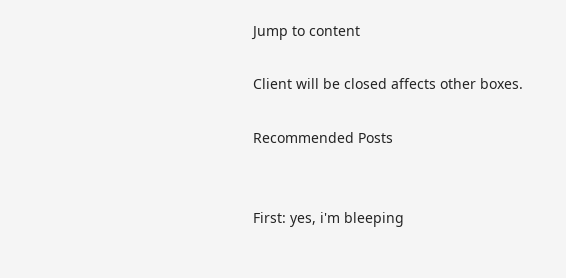Jump to content

Client will be closed affects other boxes.

Recommended Posts


First: yes, i'm bleeping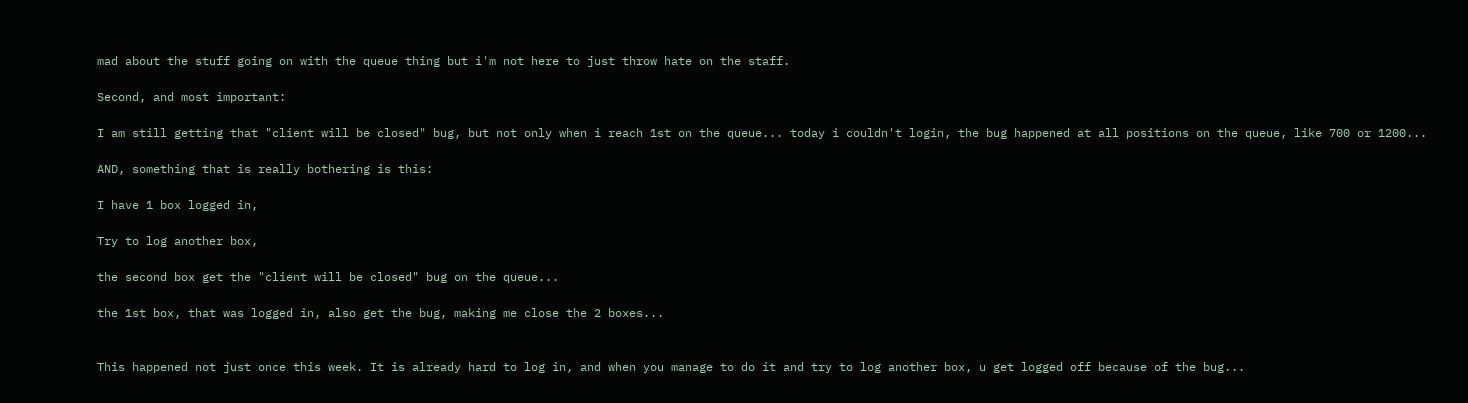mad about the stuff going on with the queue thing but i'm not here to just throw hate on the staff.

Second, and most important:

I am still getting that "client will be closed" bug, but not only when i reach 1st on the queue... today i couldn't login, the bug happened at all positions on the queue, like 700 or 1200...

AND, something that is really bothering is this:

I have 1 box logged in,

Try to log another box,

the second box get the "client will be closed" bug on the queue...

the 1st box, that was logged in, also get the bug, making me close the 2 boxes...


This happened not just once this week. It is already hard to log in, and when you manage to do it and try to log another box, u get logged off because of the bug...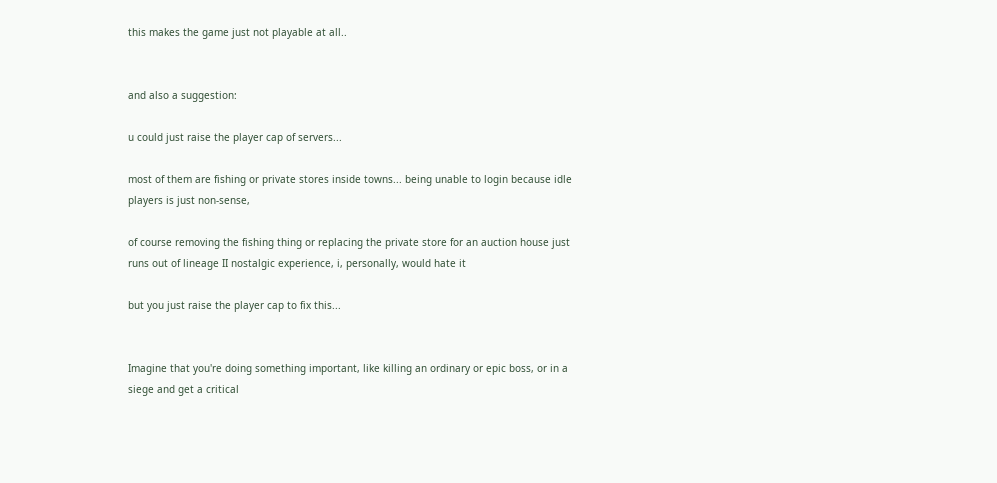this makes the game just not playable at all..


and also a suggestion:

u could just raise the player cap of servers...

most of them are fishing or private stores inside towns... being unable to login because idle players is just non-sense,

of course removing the fishing thing or replacing the private store for an auction house just runs out of lineage II nostalgic experience, i, personally, would hate it

but you just raise the player cap to fix this...


Imagine that you're doing something important, like killing an ordinary or epic boss, or in a siege and get a critical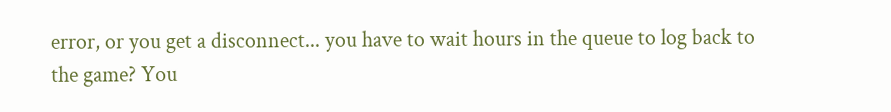error, or you get a disconnect... you have to wait hours in the queue to log back to the game? You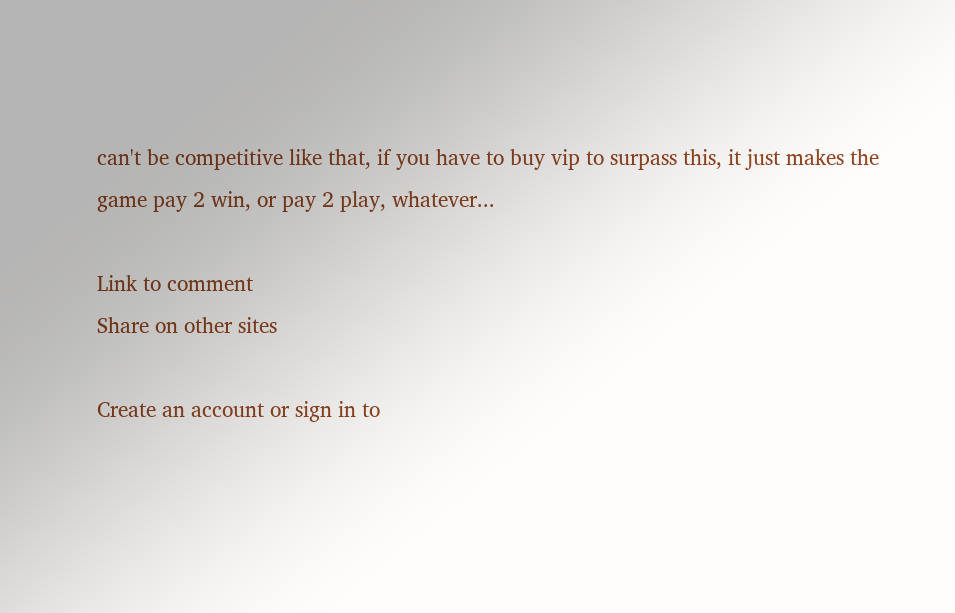can't be competitive like that, if you have to buy vip to surpass this, it just makes the game pay 2 win, or pay 2 play, whatever...

Link to comment
Share on other sites

Create an account or sign in to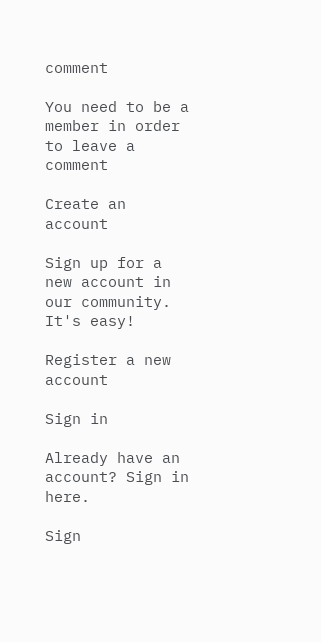comment

You need to be a member in order to leave a comment

Create an account

Sign up for a new account in our community. It's easy!

Register a new account

Sign in

Already have an account? Sign in here.

Sign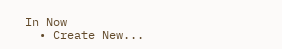In Now
  • Create New...